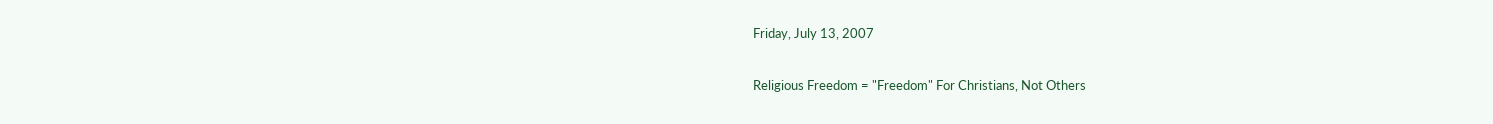Friday, July 13, 2007

Religious Freedom = "Freedom" For Christians, Not Others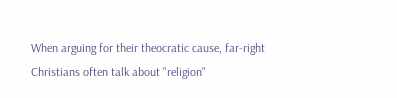When arguing for their theocratic cause, far-right Christians often talk about "religion"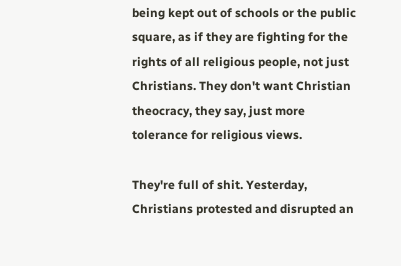being kept out of schools or the public square, as if they are fighting for the rights of all religious people, not just Christians. They don't want Christian theocracy, they say, just more tolerance for religious views.

They're full of shit. Yesterday, Christians protested and disrupted an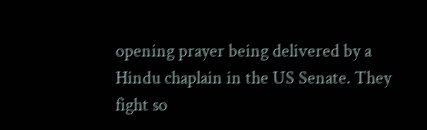opening prayer being delivered by a Hindu chaplain in the US Senate. They fight so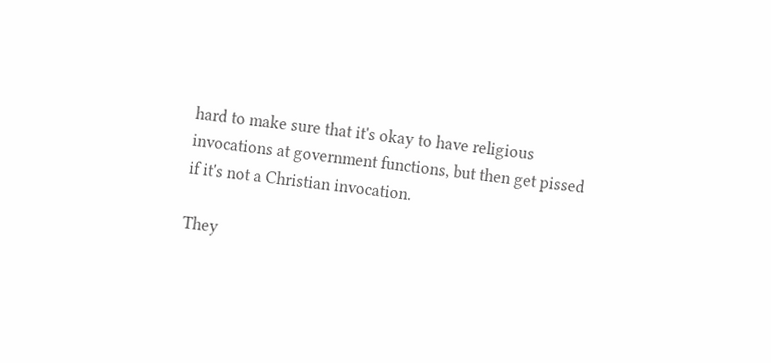hard to make sure that it's okay to have religious invocations at government functions, but then get pissed if it's not a Christian invocation.

They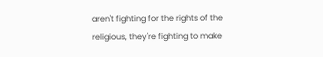aren't fighting for the rights of the religious, they're fighting to make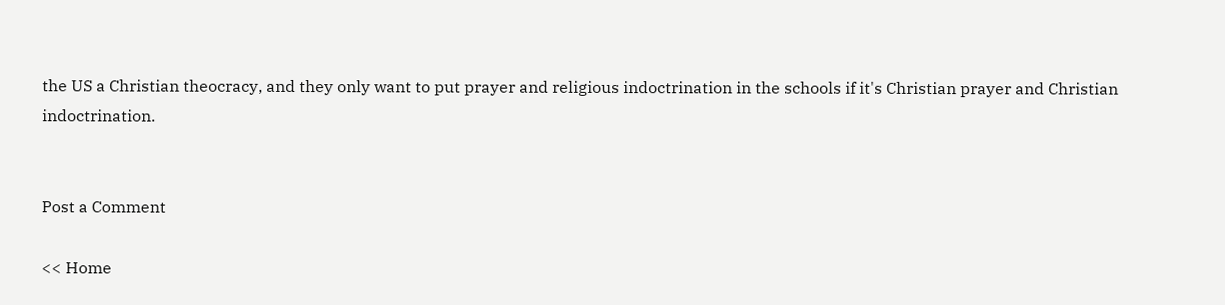the US a Christian theocracy, and they only want to put prayer and religious indoctrination in the schools if it's Christian prayer and Christian indoctrination.


Post a Comment

<< Home